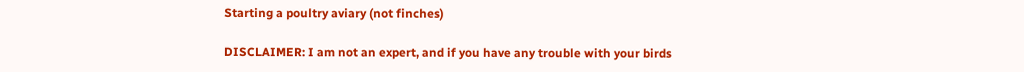Starting a poultry aviary (not finches)

DISCLAIMER: I am not an expert, and if you have any trouble with your birds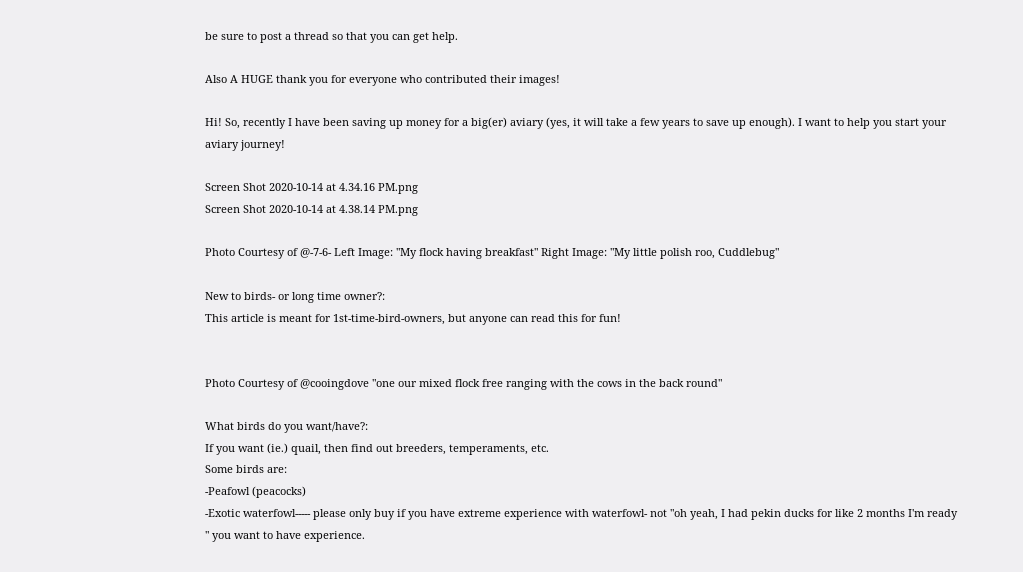be sure to post a thread so that you can get help.

Also A HUGE thank you for everyone who contributed their images!

Hi! So, recently I have been saving up money for a big(er) aviary (yes, it will take a few years to save up enough). I want to help you start your aviary journey!

Screen Shot 2020-10-14 at 4.34.16 PM.png
Screen Shot 2020-10-14 at 4.38.14 PM.png

Photo Courtesy of @-7-6- Left Image: "My flock having breakfast" Right Image: "My little polish roo, Cuddlebug"

New to birds- or long time owner?:
This article is meant for 1st-time-bird-owners, but anyone can read this for fun!


Photo Courtesy of @cooingdove "one our mixed flock free ranging with the cows in the back round"

What birds do you want/have?:
If you want (ie.) quail, then find out breeders, temperaments, etc.
Some birds are:
-Peafowl (peacocks)
-Exotic waterfowl----- please only buy if you have extreme experience with waterfowl- not "oh yeah, I had pekin ducks for like 2 months I'm ready " you want to have experience.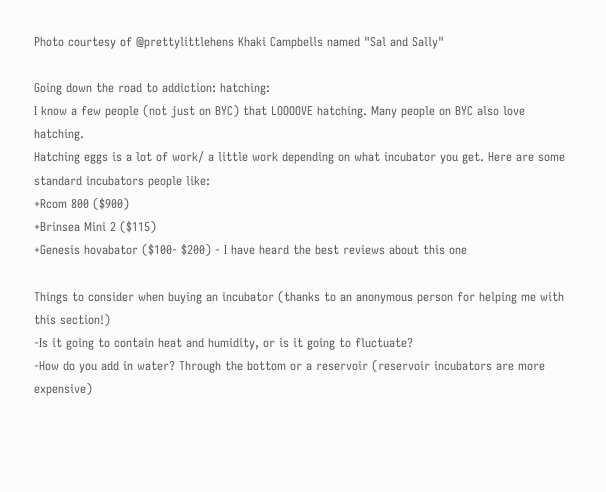Photo courtesy of @prettylittlehens Khaki Campbells named "Sal and Sally"

Going down the road to addiction: hatching:
I know a few people (not just on BYC) that LOOOOVE hatching. Many people on BYC also love hatching.
Hatching eggs is a lot of work/ a little work depending on what incubator you get. Here are some standard incubators people like:
+Rcom 800 ($900)
+Brinsea Mini 2 ($115)
+Genesis hovabator ($100- $200) - I have heard the best reviews about this one

Things to consider when buying an incubator (thanks to an anonymous person for helping me with this section!)
-Is it going to contain heat and humidity, or is it going to fluctuate?
-How do you add in water? Through the bottom or a reservoir (reservoir incubators are more expensive)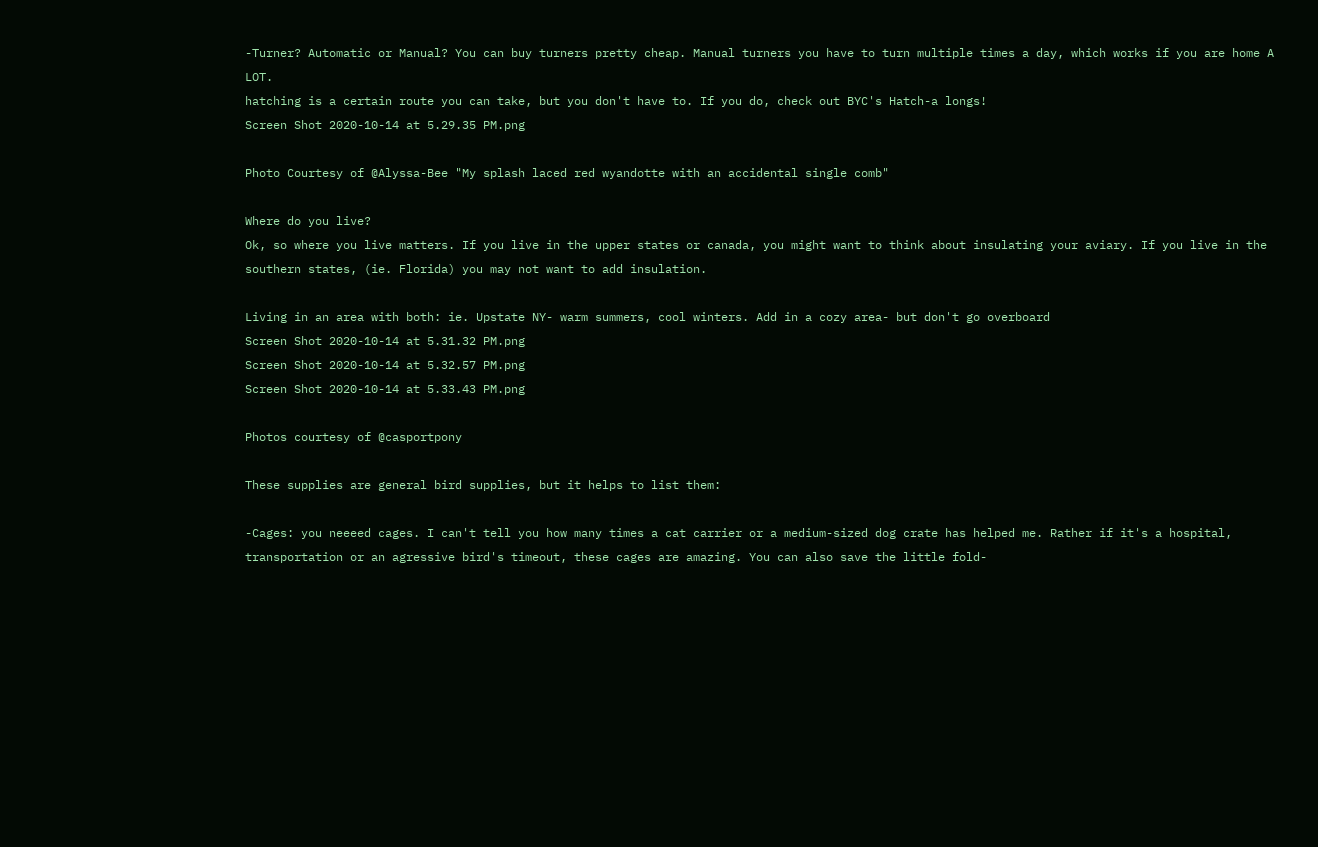-Turner? Automatic or Manual? You can buy turners pretty cheap. Manual turners you have to turn multiple times a day, which works if you are home A LOT.
hatching is a certain route you can take, but you don't have to. If you do, check out BYC's Hatch-a longs!
Screen Shot 2020-10-14 at 5.29.35 PM.png

Photo Courtesy of @Alyssa-Bee "My splash laced red wyandotte with an accidental single comb"

Where do you live?
Ok, so where you live matters. If you live in the upper states or canada, you might want to think about insulating your aviary. If you live in the southern states, (ie. Florida) you may not want to add insulation.

Living in an area with both: ie. Upstate NY- warm summers, cool winters. Add in a cozy area- but don't go overboard
Screen Shot 2020-10-14 at 5.31.32 PM.png
Screen Shot 2020-10-14 at 5.32.57 PM.png
Screen Shot 2020-10-14 at 5.33.43 PM.png

Photos courtesy of @casportpony

These supplies are general bird supplies, but it helps to list them:

-Cages: you neeeed cages. I can't tell you how many times a cat carrier or a medium-sized dog crate has helped me. Rather if it's a hospital, transportation or an agressive bird's timeout, these cages are amazing. You can also save the little fold-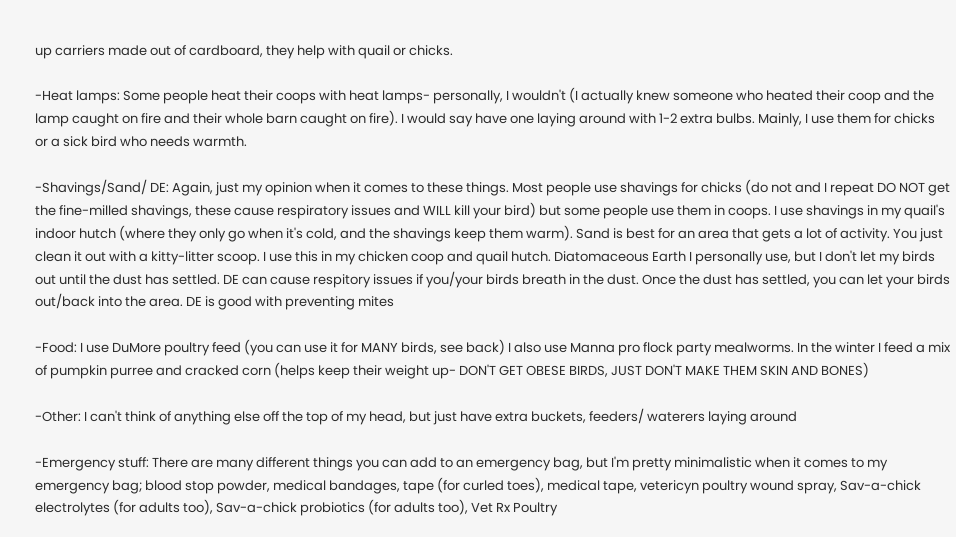up carriers made out of cardboard, they help with quail or chicks.

-Heat lamps: Some people heat their coops with heat lamps- personally, I wouldn't (I actually knew someone who heated their coop and the lamp caught on fire and their whole barn caught on fire). I would say have one laying around with 1-2 extra bulbs. Mainly, I use them for chicks or a sick bird who needs warmth.

-Shavings/Sand/ DE: Again, just my opinion when it comes to these things. Most people use shavings for chicks (do not and I repeat DO NOT get the fine-milled shavings, these cause respiratory issues and WILL kill your bird) but some people use them in coops. I use shavings in my quail's indoor hutch (where they only go when it's cold, and the shavings keep them warm). Sand is best for an area that gets a lot of activity. You just clean it out with a kitty-litter scoop. I use this in my chicken coop and quail hutch. Diatomaceous Earth I personally use, but I don't let my birds out until the dust has settled. DE can cause respitory issues if you/your birds breath in the dust. Once the dust has settled, you can let your birds out/back into the area. DE is good with preventing mites

-Food: I use DuMore poultry feed (you can use it for MANY birds, see back) I also use Manna pro flock party mealworms. In the winter I feed a mix of pumpkin purree and cracked corn (helps keep their weight up- DON'T GET OBESE BIRDS, JUST DON'T MAKE THEM SKIN AND BONES)

-Other: I can't think of anything else off the top of my head, but just have extra buckets, feeders/ waterers laying around

-Emergency stuff: There are many different things you can add to an emergency bag, but I'm pretty minimalistic when it comes to my emergency bag; blood stop powder, medical bandages, tape (for curled toes), medical tape, vetericyn poultry wound spray, Sav-a-chick electrolytes (for adults too), Sav-a-chick probiotics (for adults too), Vet Rx Poultry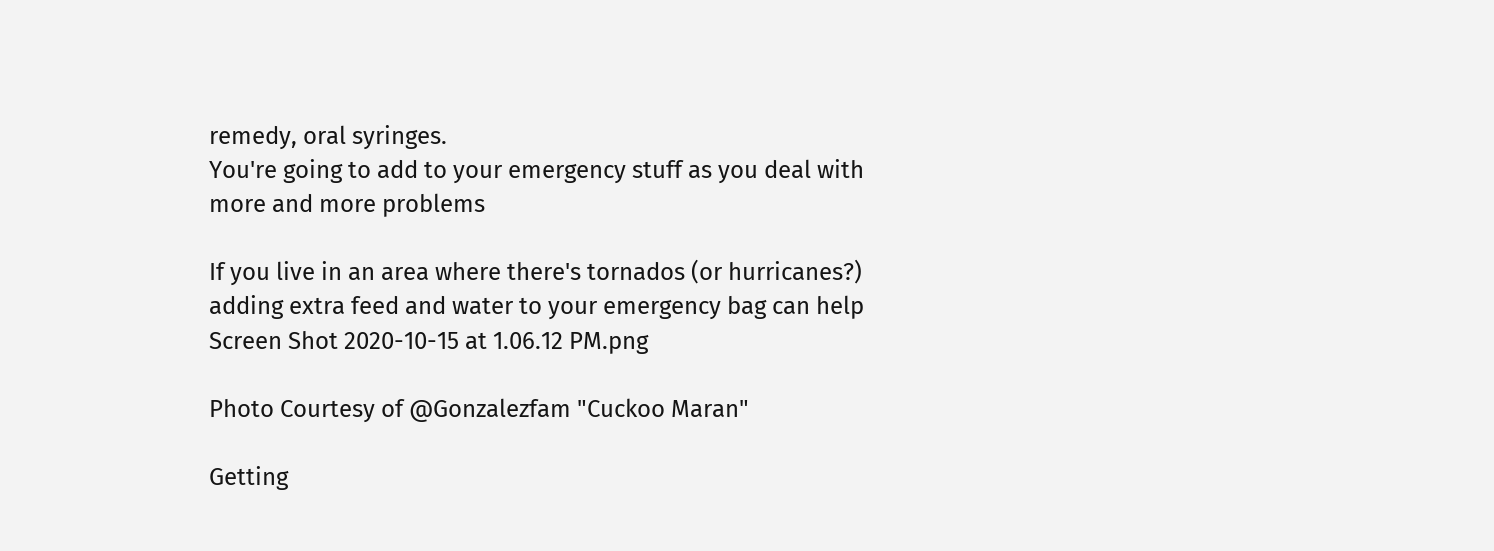remedy, oral syringes.
You're going to add to your emergency stuff as you deal with more and more problems

If you live in an area where there's tornados (or hurricanes?) adding extra feed and water to your emergency bag can help
Screen Shot 2020-10-15 at 1.06.12 PM.png

Photo Courtesy of @Gonzalezfam "Cuckoo Maran"

Getting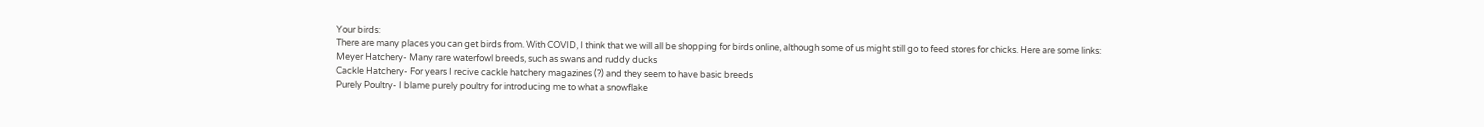Your birds:
There are many places you can get birds from. With COVID, I think that we will all be shopping for birds online, although some of us might still go to feed stores for chicks. Here are some links:
Meyer Hatchery- Many rare waterfowl breeds, such as swans and ruddy ducks
Cackle Hatchery- For years I recive cackle hatchery magazines (?) and they seem to have basic breeds
Purely Poultry- I blame purely poultry for introducing me to what a snowflake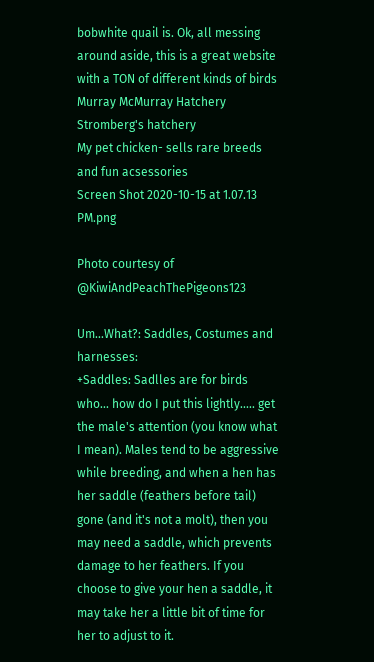bobwhite quail is. Ok, all messing around aside, this is a great website with a TON of different kinds of birds
Murray McMurray Hatchery
Stromberg's hatchery
My pet chicken- sells rare breeds and fun acsessories
Screen Shot 2020-10-15 at 1.07.13 PM.png

Photo courtesy of @KiwiAndPeachThePigeons123

Um...What?: Saddles, Costumes and harnesses:
+Saddles: Sadlles are for birds who... how do I put this lightly..... get the male's attention (you know what I mean). Males tend to be aggressive while breeding, and when a hen has her saddle (feathers before tail) gone (and it's not a molt), then you may need a saddle, which prevents damage to her feathers. If you choose to give your hen a saddle, it may take her a little bit of time for her to adjust to it.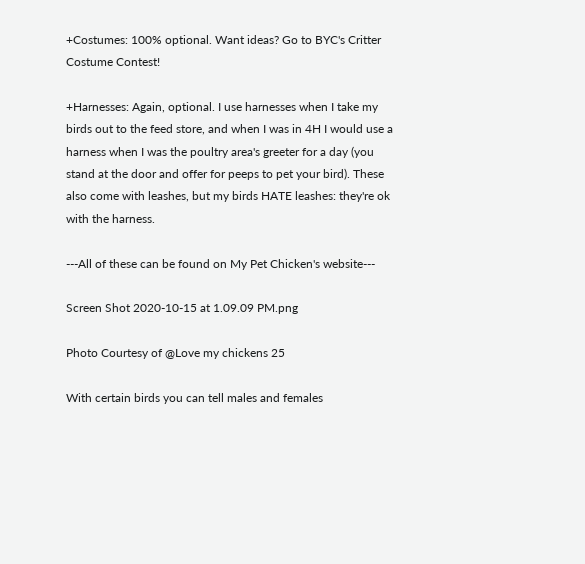+Costumes: 100% optional. Want ideas? Go to BYC's Critter Costume Contest!

+Harnesses: Again, optional. I use harnesses when I take my birds out to the feed store, and when I was in 4H I would use a harness when I was the poultry area's greeter for a day (you stand at the door and offer for peeps to pet your bird). These also come with leashes, but my birds HATE leashes: they're ok with the harness.

---All of these can be found on My Pet Chicken's website---

Screen Shot 2020-10-15 at 1.09.09 PM.png

Photo Courtesy of @Love my chickens 25

With certain birds you can tell males and females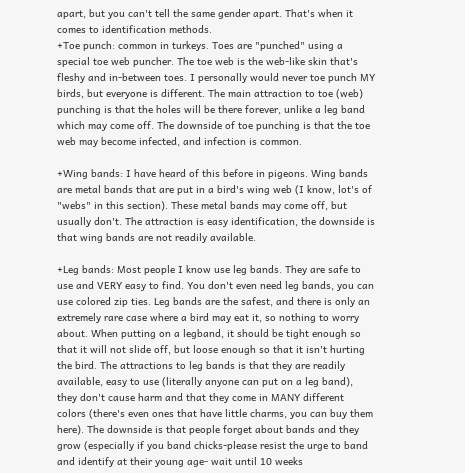apart, but you can't tell the same gender apart. That's when it comes to identification methods.
+Toe punch: common in turkeys. Toes are "punched" using a special toe web puncher. The toe web is the web-like skin that's fleshy and in-between toes. I personally would never toe punch MY birds, but everyone is different. The main attraction to toe (web) punching is that the holes will be there forever, unlike a leg band which may come off. The downside of toe punching is that the toe web may become infected, and infection is common.

+Wing bands: I have heard of this before in pigeons. Wing bands are metal bands that are put in a bird's wing web (I know, lot's of "webs" in this section). These metal bands may come off, but usually don't. The attraction is easy identification, the downside is that wing bands are not readily available.

+Leg bands: Most people I know use leg bands. They are safe to use and VERY easy to find. You don't even need leg bands, you can use colored zip ties. Leg bands are the safest, and there is only an extremely rare case where a bird may eat it, so nothing to worry about. When putting on a legband, it should be tight enough so that it will not slide off, but loose enough so that it isn't hurting the bird. The attractions to leg bands is that they are readily available, easy to use (literally anyone can put on a leg band), they don't cause harm and that they come in MANY different colors (there's even ones that have little charms, you can buy them here). The downside is that people forget about bands and they grow (especially if you band chicks-please resist the urge to band and identify at their young age- wait until 10 weeks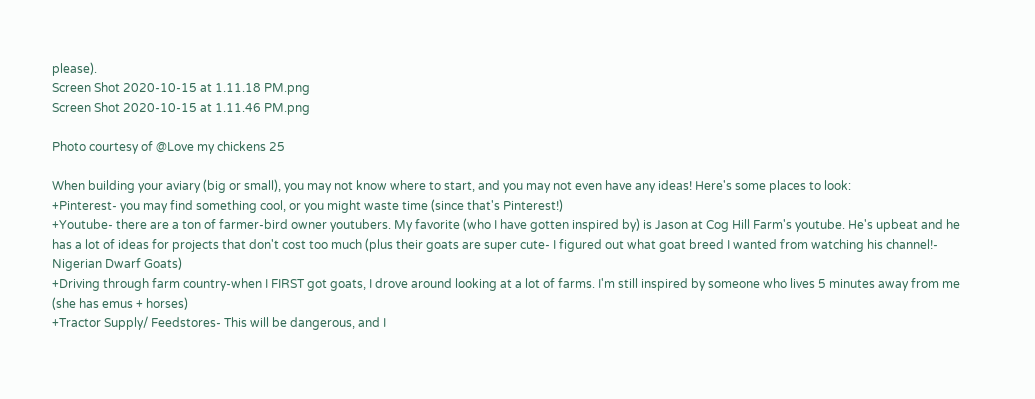please).
Screen Shot 2020-10-15 at 1.11.18 PM.png
Screen Shot 2020-10-15 at 1.11.46 PM.png

Photo courtesy of @Love my chickens 25

When building your aviary (big or small), you may not know where to start, and you may not even have any ideas! Here's some places to look:
+Pinterest- you may find something cool, or you might waste time (since that's Pinterest!)
+Youtube- there are a ton of farmer-bird owner youtubers. My favorite (who I have gotten inspired by) is Jason at Cog Hill Farm's youtube. He's upbeat and he has a lot of ideas for projects that don't cost too much (plus their goats are super cute- I figured out what goat breed I wanted from watching his channel!- Nigerian Dwarf Goats)
+Driving through farm country-when I FIRST got goats, I drove around looking at a lot of farms. I'm still inspired by someone who lives 5 minutes away from me (she has emus + horses)
+Tractor Supply/ Feedstores- This will be dangerous, and I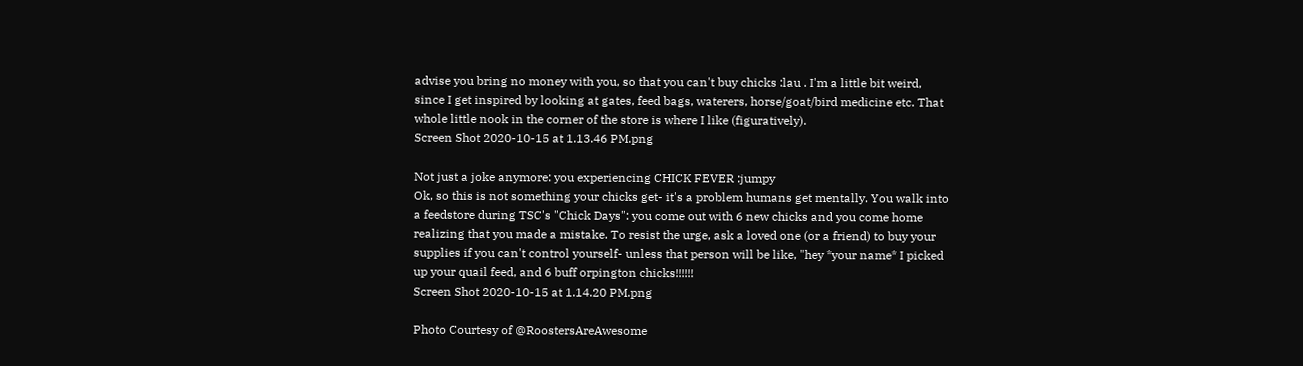advise you bring no money with you, so that you can't buy chicks :lau . I'm a little bit weird, since I get inspired by looking at gates, feed bags, waterers, horse/goat/bird medicine etc. That whole little nook in the corner of the store is where I like (figuratively).
Screen Shot 2020-10-15 at 1.13.46 PM.png

Not just a joke anymore: you experiencing CHICK FEVER :jumpy
Ok, so this is not something your chicks get- it's a problem humans get mentally. You walk into a feedstore during TSC's "Chick Days": you come out with 6 new chicks and you come home realizing that you made a mistake. To resist the urge, ask a loved one (or a friend) to buy your supplies if you can't control yourself- unless that person will be like, "hey *your name* I picked up your quail feed, and 6 buff orpington chicks!!!!!!
Screen Shot 2020-10-15 at 1.14.20 PM.png

Photo Courtesy of @RoostersAreAwesome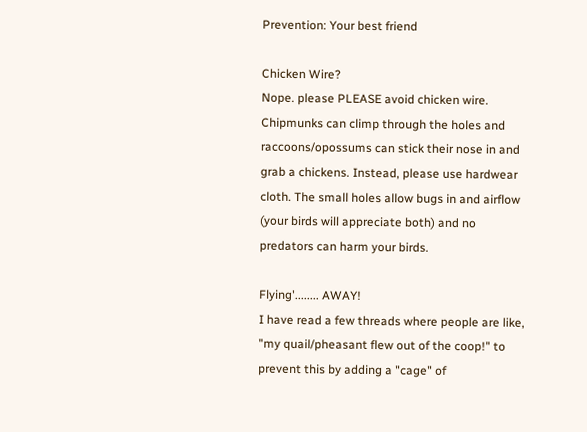Prevention: Your best friend

Chicken Wire?
Nope. please PLEASE avoid chicken wire. Chipmunks can climp through the holes and raccoons/opossums can stick their nose in and grab a chickens. Instead, please use hardwear cloth. The small holes allow bugs in and airflow (your birds will appreciate both) and no predators can harm your birds.

Flying'........ AWAY!
I have read a few threads where people are like, "my quail/pheasant flew out of the coop!" to prevent this by adding a "cage" of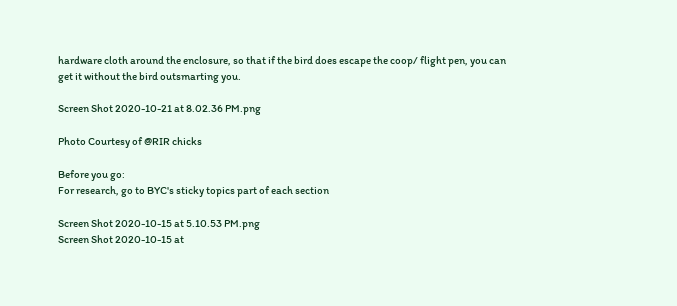hardware cloth around the enclosure, so that if the bird does escape the coop/ flight pen, you can get it without the bird outsmarting you.

Screen Shot 2020-10-21 at 8.02.36 PM.png

Photo Courtesy of @RIR chicks

Before you go:
For research, go to BYC's sticky topics part of each section

Screen Shot 2020-10-15 at 5.10.53 PM.png
Screen Shot 2020-10-15 at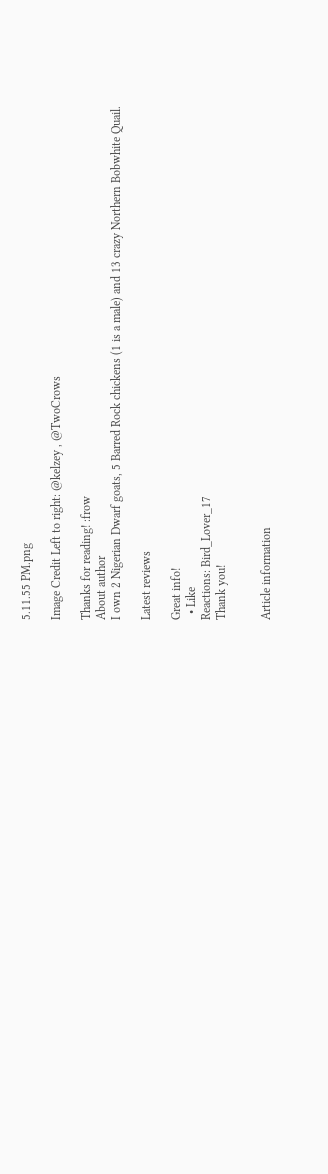5.11.55 PM.png

Image Credit Left to right: @kelzey , @TwoCrows

Thanks for reading! :frow
About author
I own 2 Nigerian Dwarf goats, 5 Barred Rock chickens (1 is a male) and 13 crazy Northern Bobwhite Quail.

Latest reviews

Great info!
  • Like
Reactions: Bird_Lover_17
Thank you!


Article information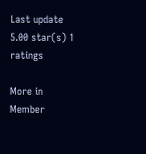Last update
5.00 star(s) 1 ratings

More in Member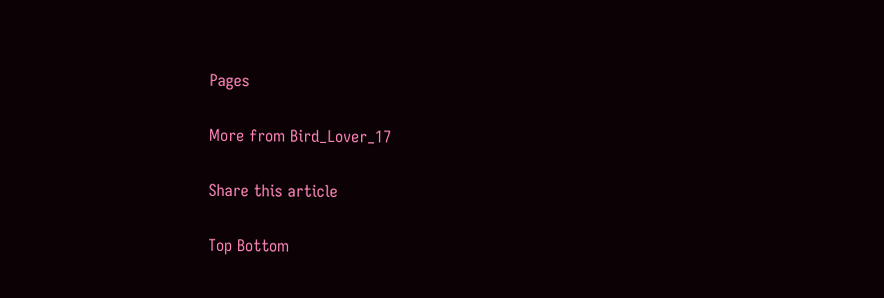Pages

More from Bird_Lover_17

Share this article

Top Bottom